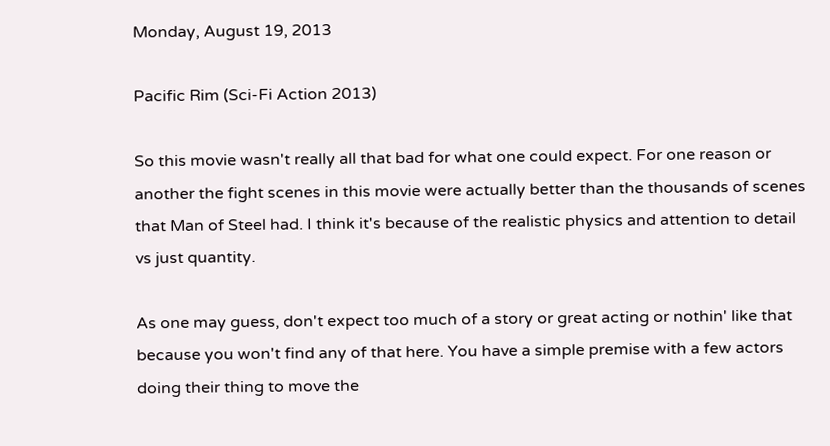Monday, August 19, 2013

Pacific Rim (Sci-Fi Action 2013)

So this movie wasn't really all that bad for what one could expect. For one reason or another the fight scenes in this movie were actually better than the thousands of scenes that Man of Steel had. I think it's because of the realistic physics and attention to detail vs just quantity.

As one may guess, don't expect too much of a story or great acting or nothin' like that because you won't find any of that here. You have a simple premise with a few actors doing their thing to move the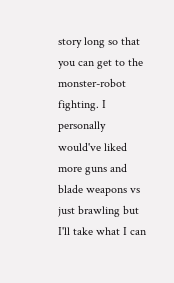story long so that you can get to the monster-robot fighting. I personally would've liked more guns and blade weapons vs just brawling but I'll take what I can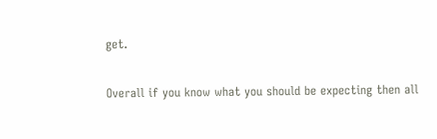get.

Overall if you know what you should be expecting then all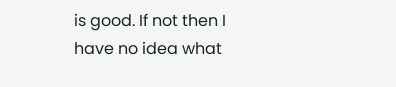is good. If not then I have no idea what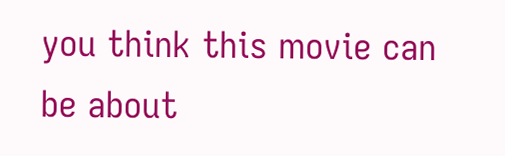you think this movie can be about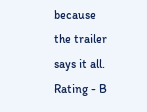because the trailer says it all.
Rating - B